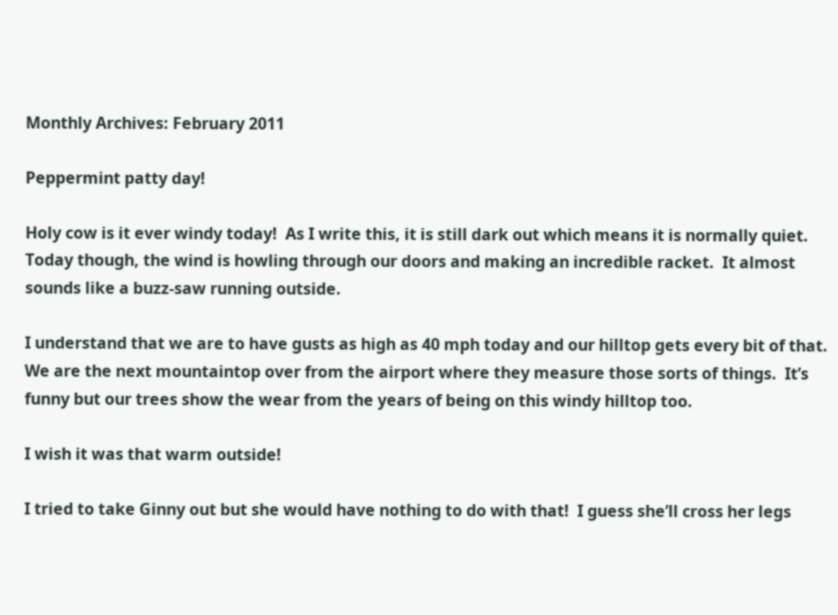Monthly Archives: February 2011

Peppermint patty day!

Holy cow is it ever windy today!  As I write this, it is still dark out which means it is normally quiet.  Today though, the wind is howling through our doors and making an incredible racket.  It almost sounds like a buzz-saw running outside.

I understand that we are to have gusts as high as 40 mph today and our hilltop gets every bit of that.  We are the next mountaintop over from the airport where they measure those sorts of things.  It’s funny but our trees show the wear from the years of being on this windy hilltop too.

I wish it was that warm outside!

I tried to take Ginny out but she would have nothing to do with that!  I guess she’ll cross her legs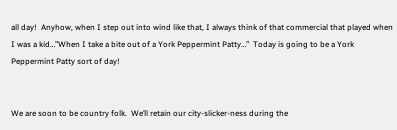all day!  Anyhow, when I step out into wind like that, I always think of that commercial that played when I was a kid…”When I take a bite out of a York Peppermint Patty…”  Today is going to be a York Peppermint Patty sort of day!


We are soon to be country folk.  We’ll retain our city-slicker-ness during the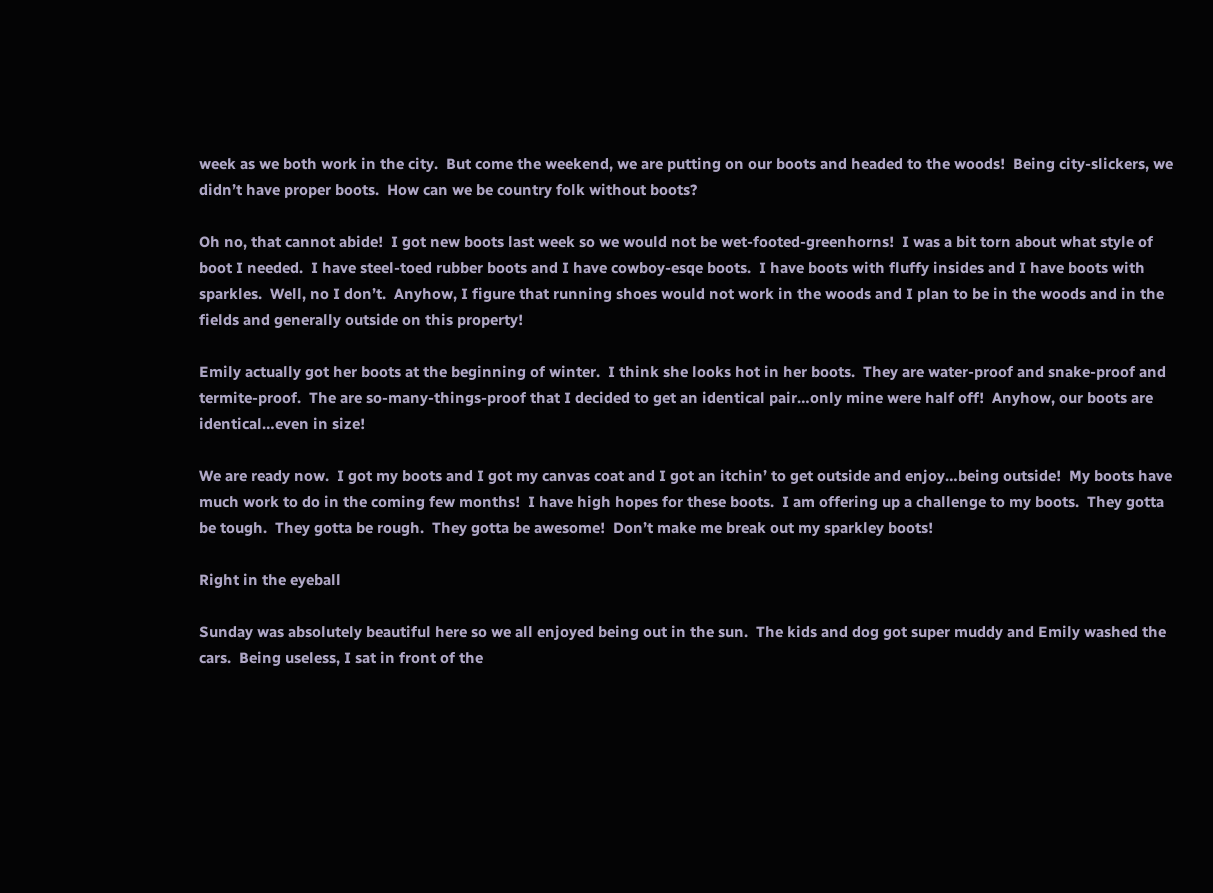week as we both work in the city.  But come the weekend, we are putting on our boots and headed to the woods!  Being city-slickers, we didn’t have proper boots.  How can we be country folk without boots?

Oh no, that cannot abide!  I got new boots last week so we would not be wet-footed-greenhorns!  I was a bit torn about what style of boot I needed.  I have steel-toed rubber boots and I have cowboy-esqe boots.  I have boots with fluffy insides and I have boots with sparkles.  Well, no I don’t.  Anyhow, I figure that running shoes would not work in the woods and I plan to be in the woods and in the fields and generally outside on this property!

Emily actually got her boots at the beginning of winter.  I think she looks hot in her boots.  They are water-proof and snake-proof and termite-proof.  The are so-many-things-proof that I decided to get an identical pair…only mine were half off!  Anyhow, our boots are identical…even in size!

We are ready now.  I got my boots and I got my canvas coat and I got an itchin’ to get outside and enjoy…being outside!  My boots have much work to do in the coming few months!  I have high hopes for these boots.  I am offering up a challenge to my boots.  They gotta be tough.  They gotta be rough.  They gotta be awesome!  Don’t make me break out my sparkley boots!

Right in the eyeball

Sunday was absolutely beautiful here so we all enjoyed being out in the sun.  The kids and dog got super muddy and Emily washed the cars.  Being useless, I sat in front of the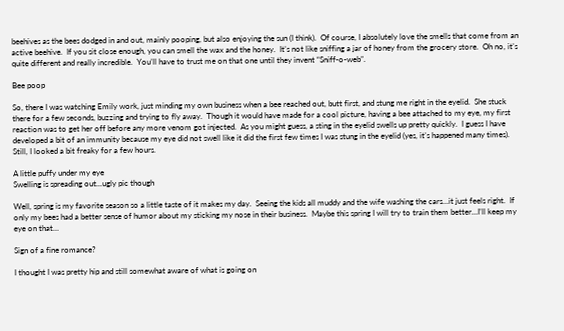beehives as the bees dodged in and out, mainly pooping, but also enjoying the sun (I think).  Of course, I absolutely love the smells that come from an active beehive.  If you sit close enough, you can smell the wax and the honey.  It’s not like sniffing a jar of honey from the grocery store.  Oh no, it’s quite different and really incredible.  You’ll have to trust me on that one until they invent “Sniff-o-web”.

Bee poop

So, there I was watching Emily work, just minding my own business when a bee reached out, butt first, and stung me right in the eyelid.  She stuck there for a few seconds, buzzing and trying to fly away.  Though it would have made for a cool picture, having a bee attached to my eye, my first reaction was to get her off before any more venom got injected.  As you might guess, a sting in the eyelid swells up pretty quickly.  I guess I have developed a bit of an immunity because my eye did not swell like it did the first few times I was stung in the eyelid (yes, it’s happened many times).  Still, I looked a bit freaky for a few hours.

A little puffy under my eye
Swelling is spreading out...ugly pic though

Well, spring is my favorite season so a little taste of it makes my day.  Seeing the kids all muddy and the wife washing the cars…it just feels right.  If only my bees had a better sense of humor about my sticking my nose in their business.  Maybe this spring I will try to train them better…I’ll keep my eye on that…

Sign of a fine romance?

I thought I was pretty hip and still somewhat aware of what is going on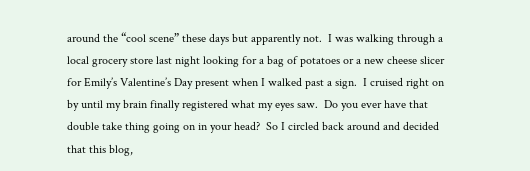around the “cool scene” these days but apparently not.  I was walking through a local grocery store last night looking for a bag of potatoes or a new cheese slicer for Emily’s Valentine’s Day present when I walked past a sign.  I cruised right on by until my brain finally registered what my eyes saw.  Do you ever have that double take thing going on in your head?  So I circled back around and decided that this blog,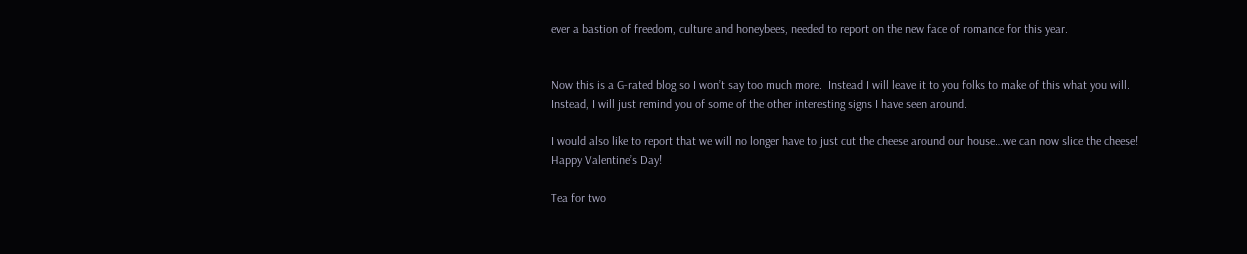ever a bastion of freedom, culture and honeybees, needed to report on the new face of romance for this year.


Now this is a G-rated blog so I won’t say too much more.  Instead I will leave it to you folks to make of this what you will.  Instead, I will just remind you of some of the other interesting signs I have seen around.

I would also like to report that we will no longer have to just cut the cheese around our house…we can now slice the cheese!  Happy Valentine’s Day!

Tea for two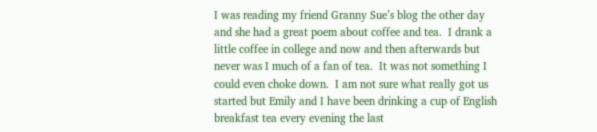I was reading my friend Granny Sue’s blog the other day and she had a great poem about coffee and tea.  I drank a little coffee in college and now and then afterwards but never was I much of a fan of tea.  It was not something I could even choke down.  I am not sure what really got us started but Emily and I have been drinking a cup of English breakfast tea every evening the last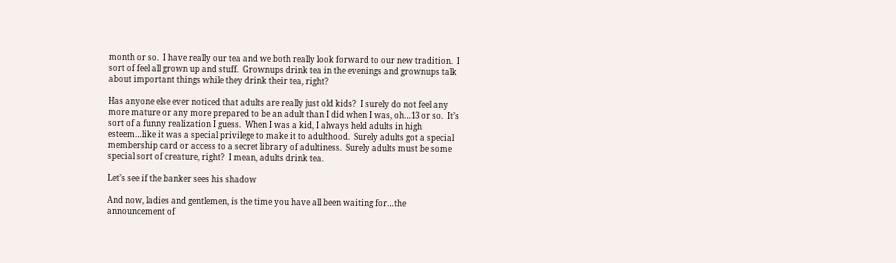month or so.  I have really our tea and we both really look forward to our new tradition.  I sort of feel all grown up and stuff.  Grownups drink tea in the evenings and grownups talk about important things while they drink their tea, right?

Has anyone else ever noticed that adults are really just old kids?  I surely do not feel any more mature or any more prepared to be an adult than I did when I was, oh…13 or so.  It’s sort of a funny realization I guess.  When I was a kid, I always held adults in high esteem…like it was a special privilege to make it to adulthood.  Surely adults got a special membership card or access to a secret library of adultiness.  Surely adults must be some special sort of creature, right?  I mean, adults drink tea.

Let’s see if the banker sees his shadow

And now, ladies and gentlemen, is the time you have all been waiting for…the announcement of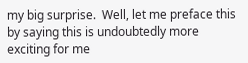my big surprise.  Well, let me preface this by saying this is undoubtedly more exciting for me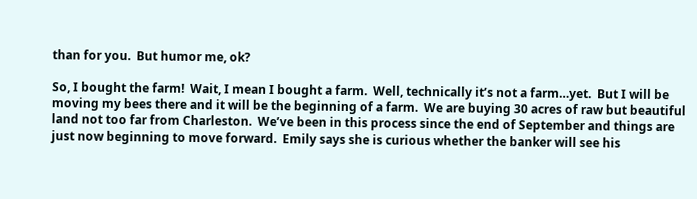than for you.  But humor me, ok?

So, I bought the farm!  Wait, I mean I bought a farm.  Well, technically it’s not a farm…yet.  But I will be moving my bees there and it will be the beginning of a farm.  We are buying 30 acres of raw but beautiful land not too far from Charleston.  We’ve been in this process since the end of September and things are just now beginning to move forward.  Emily says she is curious whether the banker will see his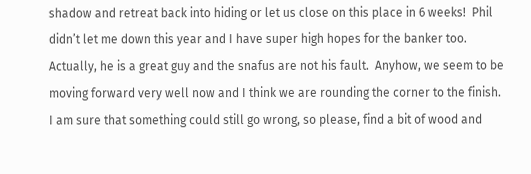shadow and retreat back into hiding or let us close on this place in 6 weeks!  Phil didn’t let me down this year and I have super high hopes for the banker too.  Actually, he is a great guy and the snafus are not his fault.  Anyhow, we seem to be moving forward very well now and I think we are rounding the corner to the finish.  I am sure that something could still go wrong, so please, find a bit of wood and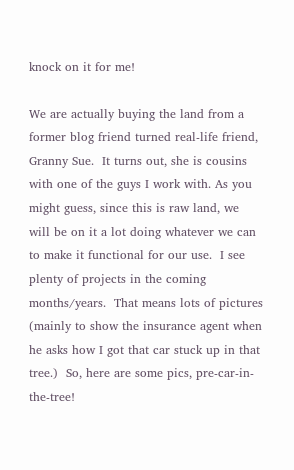knock on it for me!

We are actually buying the land from a former blog friend turned real-life friend, Granny Sue.  It turns out, she is cousins with one of the guys I work with. As you might guess, since this is raw land, we will be on it a lot doing whatever we can to make it functional for our use.  I see plenty of projects in the coming months/years.  That means lots of pictures (mainly to show the insurance agent when he asks how I got that car stuck up in that tree.)  So, here are some pics, pre-car-in-the-tree!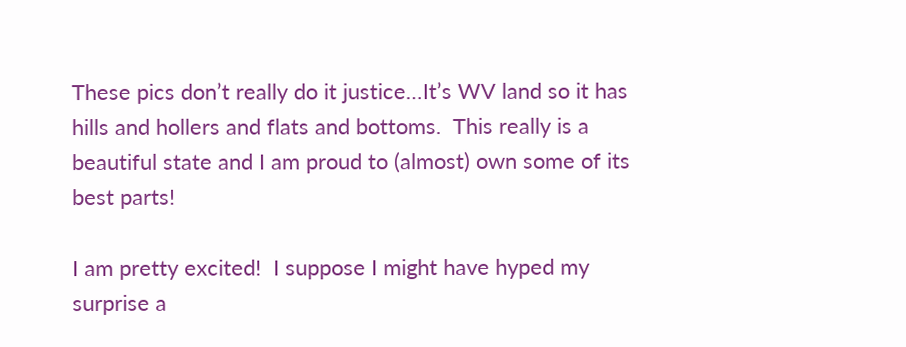These pics don’t really do it justice…It’s WV land so it has hills and hollers and flats and bottoms.  This really is a beautiful state and I am proud to (almost) own some of its best parts!

I am pretty excited!  I suppose I might have hyped my surprise a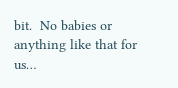bit.  No babies or anything like that for us…